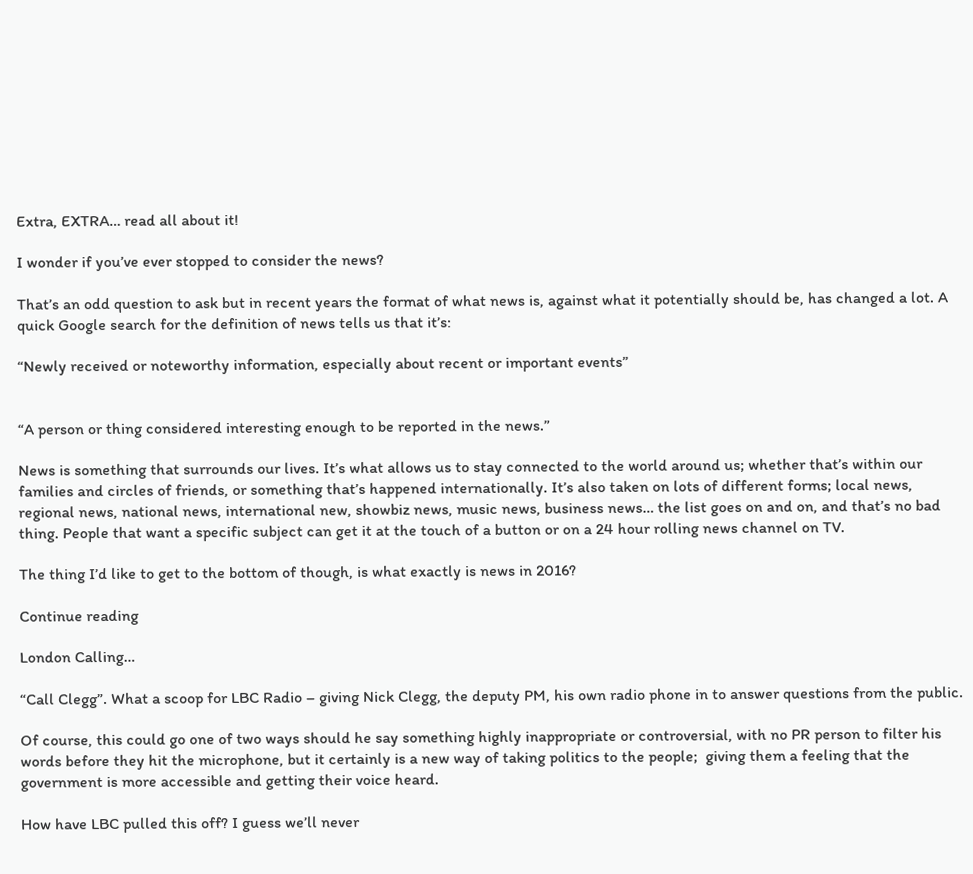Extra, EXTRA… read all about it!

I wonder if you’ve ever stopped to consider the news?

That’s an odd question to ask but in recent years the format of what news is, against what it potentially should be, has changed a lot. A quick Google search for the definition of news tells us that it’s:

“Newly received or noteworthy information, especially about recent or important events”


“A person or thing considered interesting enough to be reported in the news.”

News is something that surrounds our lives. It’s what allows us to stay connected to the world around us; whether that’s within our families and circles of friends, or something that’s happened internationally. It’s also taken on lots of different forms; local news, regional news, national news, international new, showbiz news, music news, business news… the list goes on and on, and that’s no bad thing. People that want a specific subject can get it at the touch of a button or on a 24 hour rolling news channel on TV.

The thing I’d like to get to the bottom of though, is what exactly is news in 2016?

Continue reading

London Calling…

“Call Clegg”. What a scoop for LBC Radio – giving Nick Clegg, the deputy PM, his own radio phone in to answer questions from the public.

Of course, this could go one of two ways should he say something highly inappropriate or controversial, with no PR person to filter his words before they hit the microphone, but it certainly is a new way of taking politics to the people;  giving them a feeling that the government is more accessible and getting their voice heard.

How have LBC pulled this off? I guess we’ll never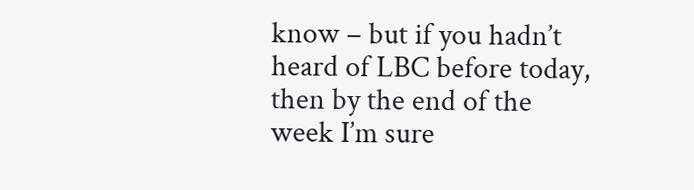know – but if you hadn’t heard of LBC before today, then by the end of the week I’m sure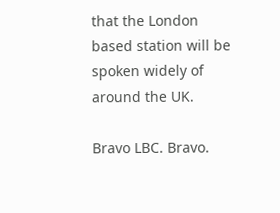that the London based station will be spoken widely of around the UK.

Bravo LBC. Bravo.